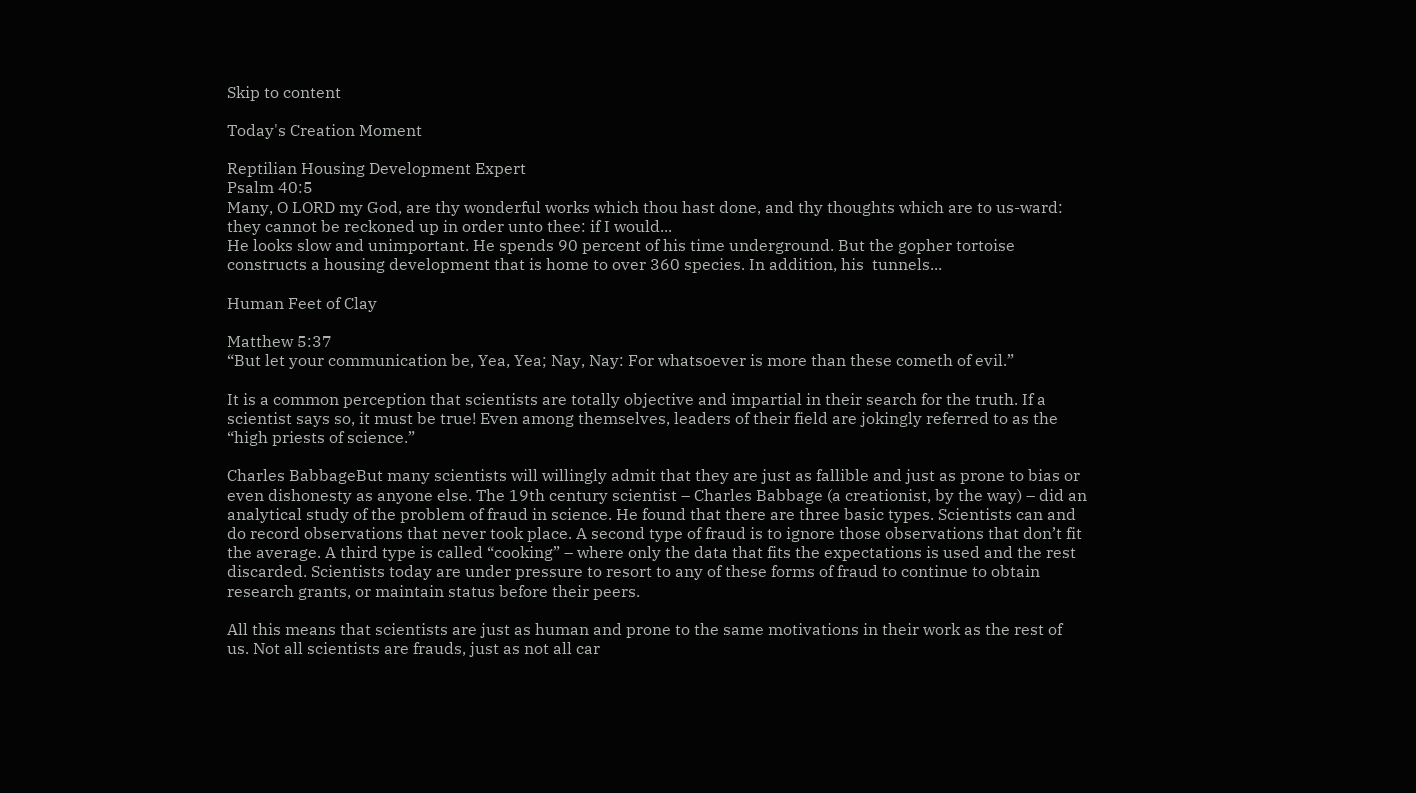Skip to content

Today's Creation Moment

Reptilian Housing Development Expert
Psalm 40:5
Many, O LORD my God, are thy wonderful works which thou hast done, and thy thoughts which are to us-ward: they cannot be reckoned up in order unto thee: if I would...
He looks slow and unimportant. He spends 90 percent of his time underground. But the gopher tortoise constructs a housing development that is home to over 360 species. In addition, his  tunnels...

Human Feet of Clay

Matthew 5:37
“But let your communication be, Yea, Yea; Nay, Nay: For whatsoever is more than these cometh of evil.”

It is a common perception that scientists are totally objective and impartial in their search for the truth. If a scientist says so, it must be true! Even among themselves, leaders of their field are jokingly referred to as the “high priests of science.”

Charles BabbageBut many scientists will willingly admit that they are just as fallible and just as prone to bias or even dishonesty as anyone else. The 19th century scientist – Charles Babbage (a creationist, by the way) – did an analytical study of the problem of fraud in science. He found that there are three basic types. Scientists can and do record observations that never took place. A second type of fraud is to ignore those observations that don’t fit the average. A third type is called “cooking” – where only the data that fits the expectations is used and the rest discarded. Scientists today are under pressure to resort to any of these forms of fraud to continue to obtain research grants, or maintain status before their peers.

All this means that scientists are just as human and prone to the same motivations in their work as the rest of us. Not all scientists are frauds, just as not all car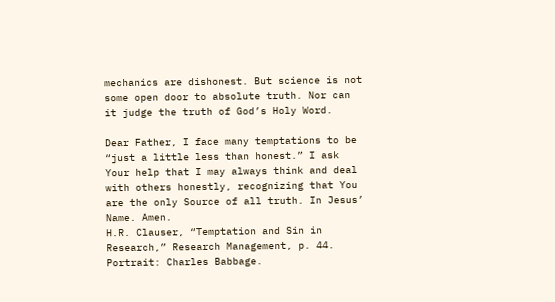mechanics are dishonest. But science is not some open door to absolute truth. Nor can it judge the truth of God’s Holy Word.

Dear Father, I face many temptations to be “just a little less than honest.” I ask Your help that I may always think and deal with others honestly, recognizing that You are the only Source of all truth. In Jesus’ Name. Amen.
H.R. Clauser, “Temptation and Sin in Research,” Research Management, p. 44. Portrait: Charles Babbage.